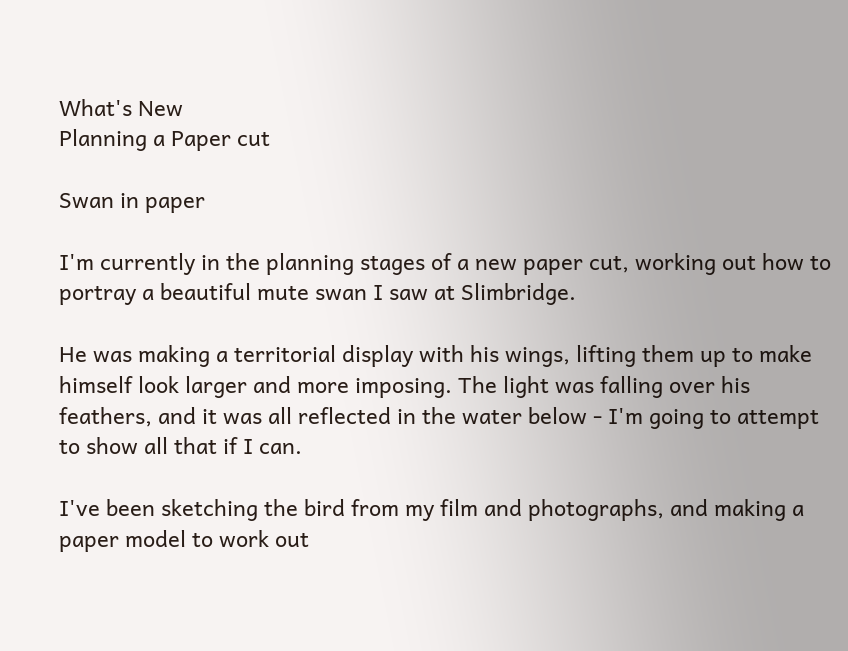What's New
Planning a Paper cut

Swan in paper

I'm currently in the planning stages of a new paper cut, working out how to portray a beautiful mute swan I saw at Slimbridge.

He was making a territorial display with his wings, lifting them up to make himself look larger and more imposing. The light was falling over his feathers, and it was all reflected in the water below - I'm going to attempt to show all that if I can.

I've been sketching the bird from my film and photographs, and making a paper model to work out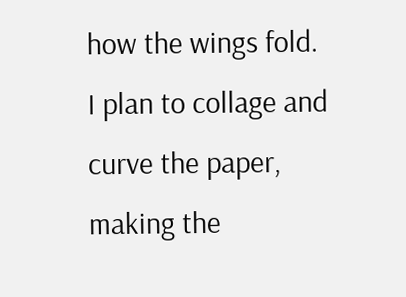how the wings fold.
I plan to collage and curve the paper, making the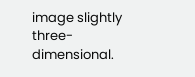image slightly three-dimensional.